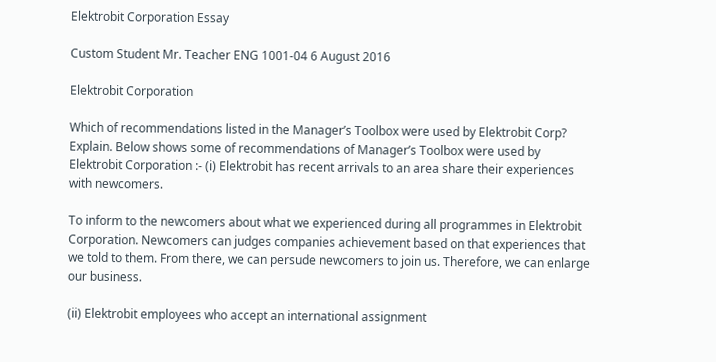Elektrobit Corporation Essay

Custom Student Mr. Teacher ENG 1001-04 6 August 2016

Elektrobit Corporation

Which of recommendations listed in the Manager’s Toolbox were used by Elektrobit Corp? Explain. Below shows some of recommendations of Manager’s Toolbox were used by Elektrobit Corporation :- (i) Elektrobit has recent arrivals to an area share their experiences with newcomers.

To inform to the newcomers about what we experienced during all programmes in Elektrobit Corporation. Newcomers can judges companies achievement based on that experiences that we told to them. From there, we can persude newcomers to join us. Therefore, we can enlarge our business.

(ii) Elektrobit employees who accept an international assignment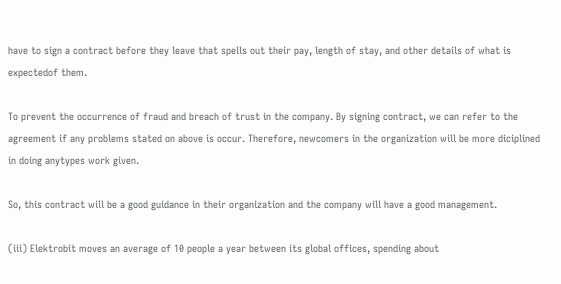have to sign a contract before they leave that spells out their pay, length of stay, and other details of what is expectedof them.

To prevent the occurrence of fraud and breach of trust in the company. By signing contract, we can refer to the agreement if any problems stated on above is occur. Therefore, newcomers in the organization will be more diciplined in doing anytypes work given.

So, this contract will be a good guidance in their organization and the company will have a good management.

(iii) Elektrobit moves an average of 10 people a year between its global offices, spending about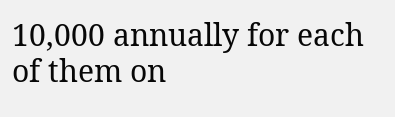10,000 annually for each of them on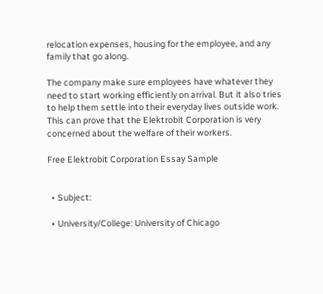relocation expenses, housing for the employee, and any family that go along.

The company make sure employees have whatever they need to start working efficiently on arrival. But it also tries to help them settle into their everyday lives outside work. This can prove that the Elektrobit Corporation is very concerned about the welfare of their workers.

Free Elektrobit Corporation Essay Sample


  • Subject:

  • University/College: University of Chicago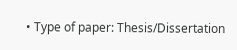• Type of paper: Thesis/Dissertation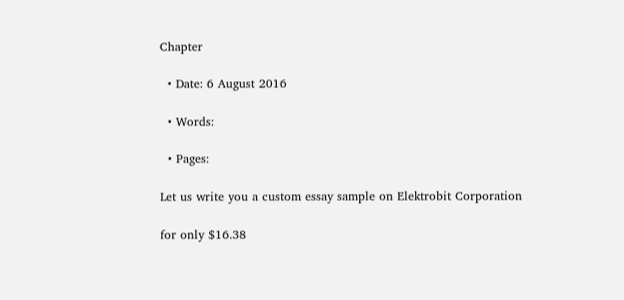Chapter

  • Date: 6 August 2016

  • Words:

  • Pages:

Let us write you a custom essay sample on Elektrobit Corporation

for only $16.38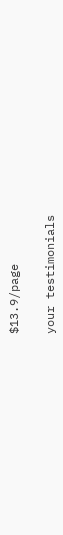$13.9/page

your testimonials